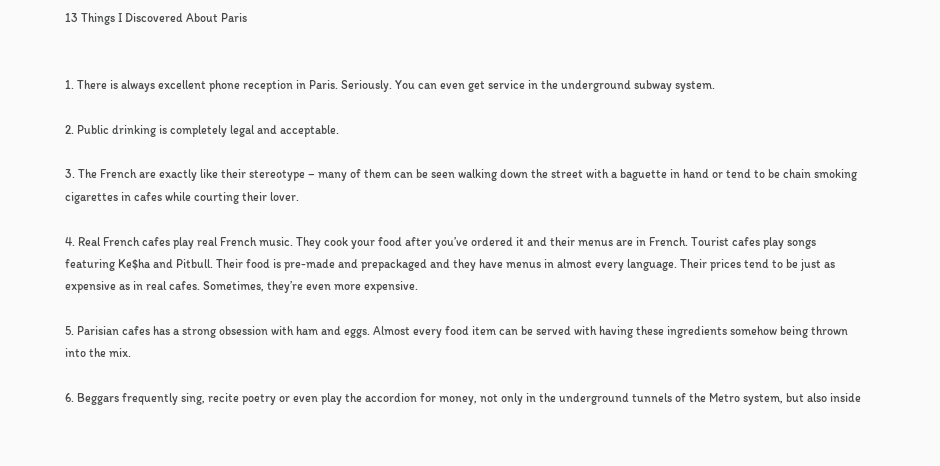13 Things I Discovered About Paris


1. There is always excellent phone reception in Paris. Seriously. You can even get service in the underground subway system.

2. Public drinking is completely legal and acceptable.

3. The French are exactly like their stereotype – many of them can be seen walking down the street with a baguette in hand or tend to be chain smoking cigarettes in cafes while courting their lover.

4. Real French cafes play real French music. They cook your food after you’ve ordered it and their menus are in French. Tourist cafes play songs featuring Ke$ha and Pitbull. Their food is pre-made and prepackaged and they have menus in almost every language. Their prices tend to be just as expensive as in real cafes. Sometimes, they’re even more expensive.

5. Parisian cafes has a strong obsession with ham and eggs. Almost every food item can be served with having these ingredients somehow being thrown into the mix.

6. Beggars frequently sing, recite poetry or even play the accordion for money, not only in the underground tunnels of the Metro system, but also inside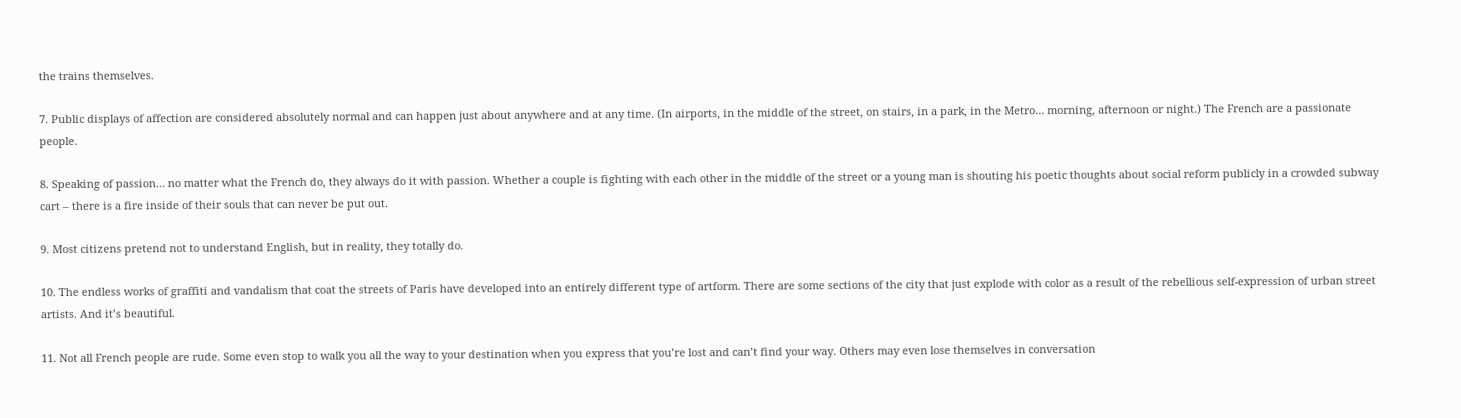the trains themselves.

7. Public displays of affection are considered absolutely normal and can happen just about anywhere and at any time. (In airports, in the middle of the street, on stairs, in a park, in the Metro… morning, afternoon or night.) The French are a passionate people.

8. Speaking of passion… no matter what the French do, they always do it with passion. Whether a couple is fighting with each other in the middle of the street or a young man is shouting his poetic thoughts about social reform publicly in a crowded subway cart – there is a fire inside of their souls that can never be put out.

9. Most citizens pretend not to understand English, but in reality, they totally do.

10. The endless works of graffiti and vandalism that coat the streets of Paris have developed into an entirely different type of artform. There are some sections of the city that just explode with color as a result of the rebellious self-expression of urban street artists. And it’s beautiful.

11. Not all French people are rude. Some even stop to walk you all the way to your destination when you express that you’re lost and can’t find your way. Others may even lose themselves in conversation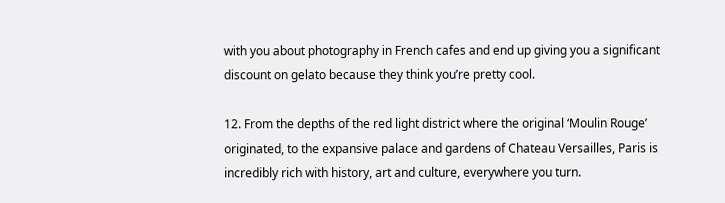with you about photography in French cafes and end up giving you a significant discount on gelato because they think you’re pretty cool.

12. From the depths of the red light district where the original ‘Moulin Rouge’ originated, to the expansive palace and gardens of Chateau Versailles, Paris is incredibly rich with history, art and culture, everywhere you turn.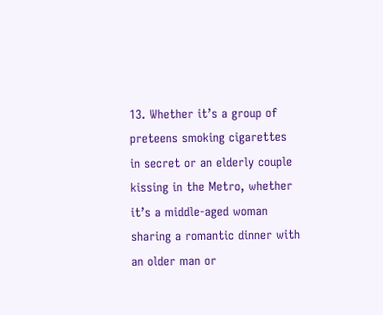13. Whether it’s a group of preteens smoking cigarettes in secret or an elderly couple kissing in the Metro, whether it’s a middle-aged woman sharing a romantic dinner with an older man or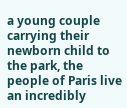a young couple carrying their newborn child to the park, the people of Paris live an incredibly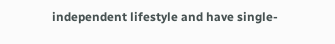independent lifestyle and have single-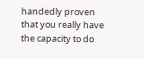handedly proven that you really have the capacity to do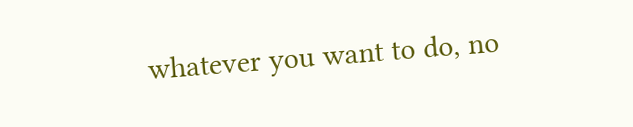whatever you want to do, no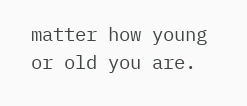matter how young or old you are.